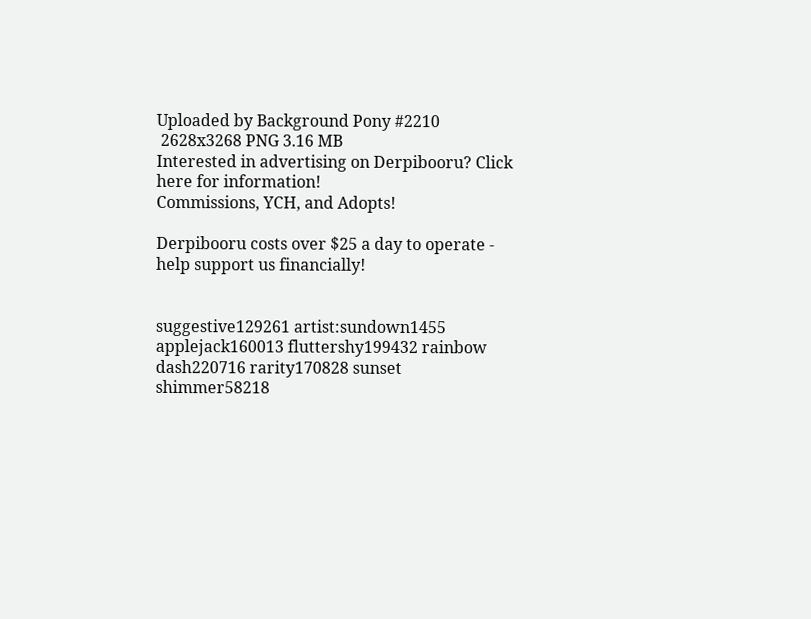Uploaded by Background Pony #2210
 2628x3268 PNG 3.16 MB
Interested in advertising on Derpibooru? Click here for information!
Commissions, YCH, and Adopts!

Derpibooru costs over $25 a day to operate - help support us financially!


suggestive129261 artist:sundown1455 applejack160013 fluttershy199432 rainbow dash220716 rarity170828 sunset shimmer58218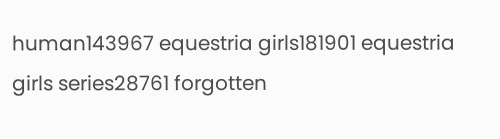human143967 equestria girls181901 equestria girls series28761 forgotten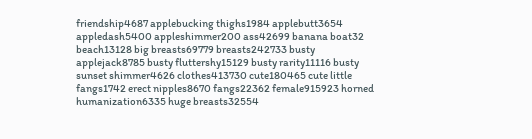friendship4687 applebucking thighs1984 applebutt3654 appledash5400 appleshimmer200 ass42699 banana boat32 beach13128 big breasts69779 breasts242733 busty applejack8785 busty fluttershy15129 busty rarity11116 busty sunset shimmer4626 clothes413730 cute180465 cute little fangs1742 erect nipples8670 fangs22362 female915923 horned humanization6335 huge breasts32554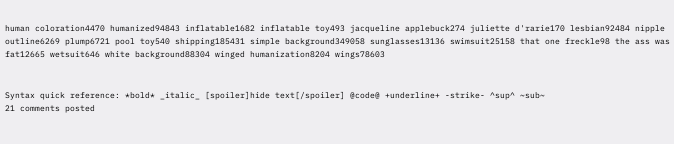human coloration4470 humanized94843 inflatable1682 inflatable toy493 jacqueline applebuck274 juliette d'rarie170 lesbian92484 nipple outline6269 plump6721 pool toy540 shipping185431 simple background349058 sunglasses13136 swimsuit25158 that one freckle98 the ass was fat12665 wetsuit646 white background88304 winged humanization8204 wings78603


Syntax quick reference: *bold* _italic_ [spoiler]hide text[/spoiler] @code@ +underline+ -strike- ^sup^ ~sub~
21 comments posted